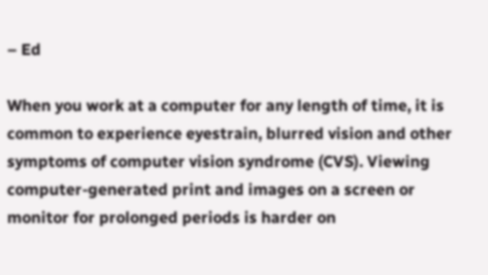– Ed

When you work at a computer for any length of time, it is common to experience eyestrain, blurred vision and other symptoms of computer vision syndrome (CVS). Viewing computer-generated print and images on a screen or monitor for prolonged periods is harder on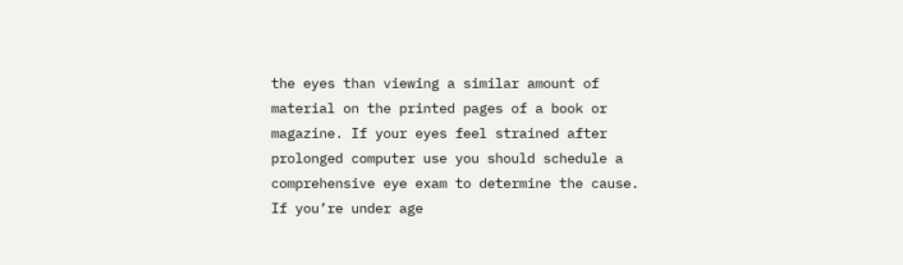the eyes than viewing a similar amount of material on the printed pages of a book or magazine. If your eyes feel strained after prolonged computer use you should schedule a comprehensive eye exam to determine the cause. If you’re under age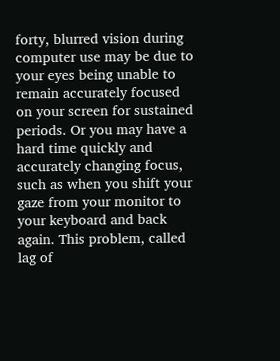forty, blurred vision during computer use may be due to your eyes being unable to remain accurately focused on your screen for sustained periods. Or you may have a hard time quickly and accurately changing focus, such as when you shift your gaze from your monitor to your keyboard and back again. This problem, called lag of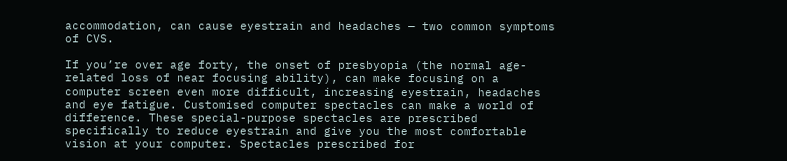accommodation, can cause eyestrain and headaches — two common symptoms of CVS.

If you’re over age forty, the onset of presbyopia (the normal age-related loss of near focusing ability), can make focusing on a computer screen even more difficult, increasing eyestrain, headaches and eye fatigue. Customised computer spectacles can make a world of difference. These special-purpose spectacles are prescribed specifically to reduce eyestrain and give you the most comfortable vision at your computer. Spectacles prescribed for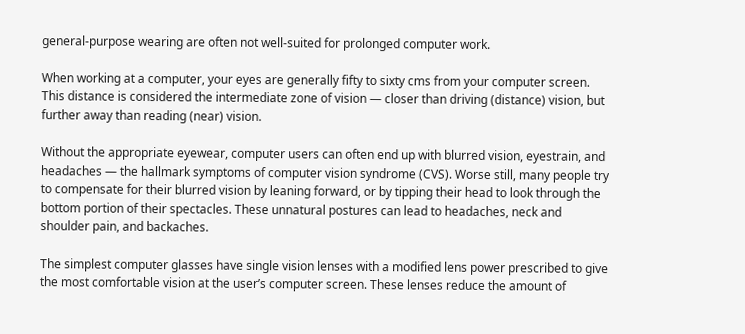general-purpose wearing are often not well-suited for prolonged computer work.

When working at a computer, your eyes are generally fifty to sixty cms from your computer screen. This distance is considered the intermediate zone of vision — closer than driving (distance) vision, but further away than reading (near) vision.

Without the appropriate eyewear, computer users can often end up with blurred vision, eyestrain, and headaches — the hallmark symptoms of computer vision syndrome (CVS). Worse still, many people try to compensate for their blurred vision by leaning forward, or by tipping their head to look through the bottom portion of their spectacles. These unnatural postures can lead to headaches, neck and shoulder pain, and backaches.

The simplest computer glasses have single vision lenses with a modified lens power prescribed to give the most comfortable vision at the user’s computer screen. These lenses reduce the amount of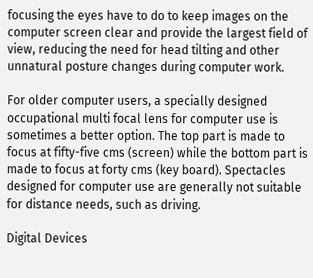focusing the eyes have to do to keep images on the computer screen clear and provide the largest field of view, reducing the need for head tilting and other unnatural posture changes during computer work.

For older computer users, a specially designed occupational multi focal lens for computer use is sometimes a better option. The top part is made to focus at fifty-five cms (screen) while the bottom part is made to focus at forty cms (key board). Spectacles designed for computer use are generally not suitable for distance needs, such as driving.

Digital Devices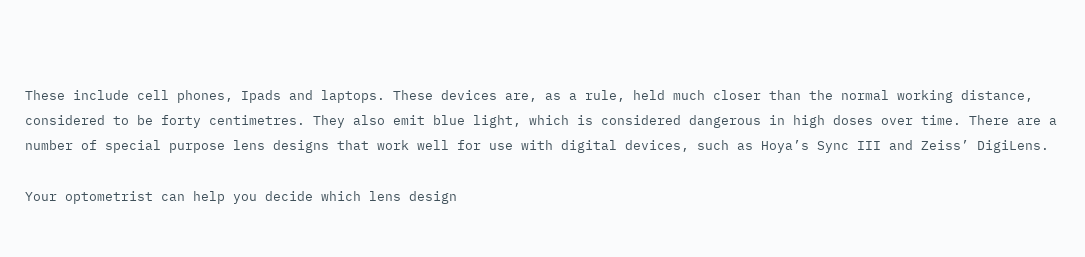These include cell phones, Ipads and laptops. These devices are, as a rule, held much closer than the normal working distance, considered to be forty centimetres. They also emit blue light, which is considered dangerous in high doses over time. There are a number of special purpose lens designs that work well for use with digital devices, such as Hoya’s Sync III and Zeiss’ DigiLens.

Your optometrist can help you decide which lens design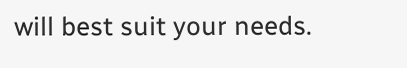will best suit your needs.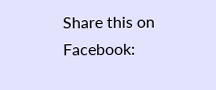Share this on Facebook: